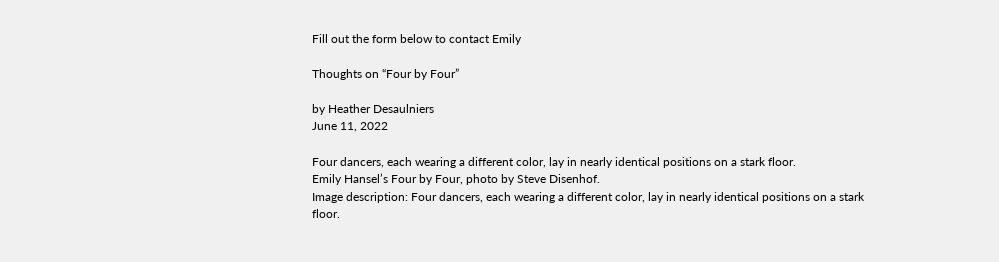Fill out the form below to contact Emily

Thoughts on “Four by Four”

by Heather Desaulniers
June 11, 2022

Four dancers, each wearing a different color, lay in nearly identical positions on a stark floor.
Emily Hansel’s Four by Four, photo by Steve Disenhof.
Image description: Four dancers, each wearing a different color, lay in nearly identical positions on a stark floor.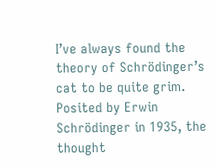I’ve always found the theory of Schrödinger’s cat to be quite grim. Posited by Erwin Schrödinger in 1935, the thought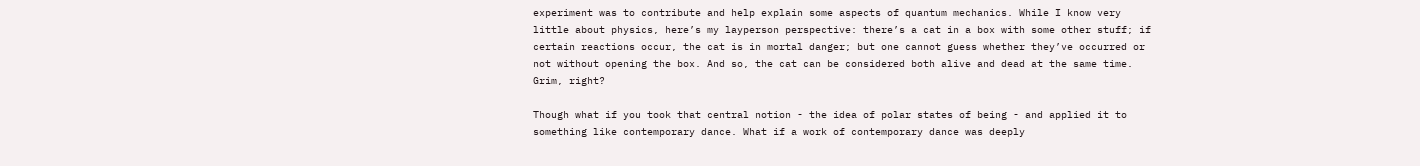experiment was to contribute and help explain some aspects of quantum mechanics. While I know very little about physics, here’s my layperson perspective: there’s a cat in a box with some other stuff; if certain reactions occur, the cat is in mortal danger; but one cannot guess whether they’ve occurred or not without opening the box. And so, the cat can be considered both alive and dead at the same time. Grim, right?

Though what if you took that central notion - the idea of polar states of being - and applied it to something like contemporary dance. What if a work of contemporary dance was deeply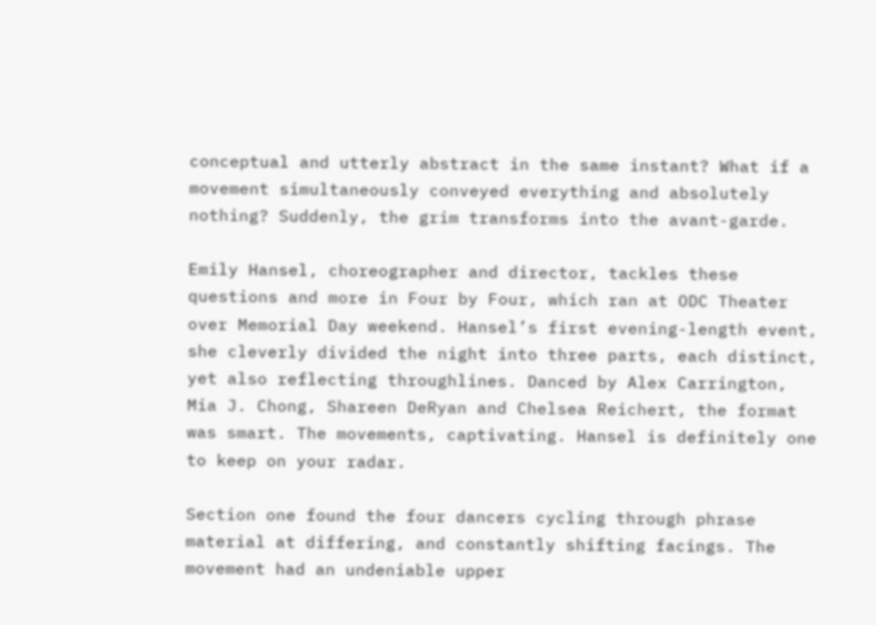conceptual and utterly abstract in the same instant? What if a movement simultaneously conveyed everything and absolutely nothing? Suddenly, the grim transforms into the avant-garde.

Emily Hansel, choreographer and director, tackles these questions and more in Four by Four, which ran at ODC Theater over Memorial Day weekend. Hansel’s first evening-length event, she cleverly divided the night into three parts, each distinct, yet also reflecting throughlines. Danced by Alex Carrington, Mia J. Chong, Shareen DeRyan and Chelsea Reichert, the format was smart. The movements, captivating. Hansel is definitely one to keep on your radar.

Section one found the four dancers cycling through phrase material at differing, and constantly shifting facings. The movement had an undeniable upper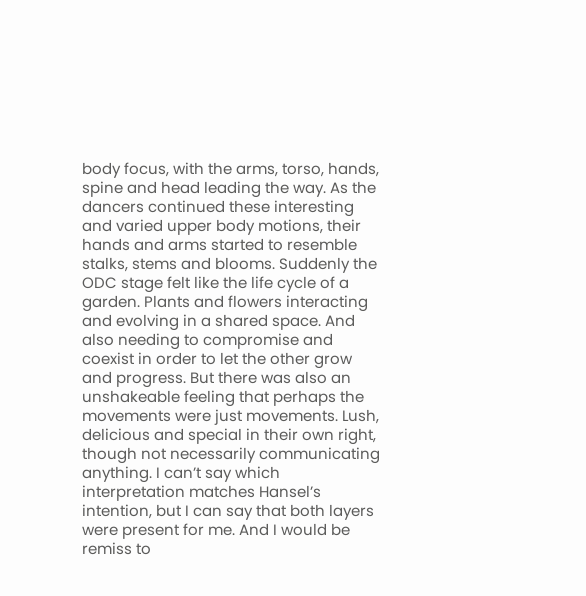body focus, with the arms, torso, hands, spine and head leading the way. As the dancers continued these interesting and varied upper body motions, their hands and arms started to resemble stalks, stems and blooms. Suddenly the ODC stage felt like the life cycle of a garden. Plants and flowers interacting and evolving in a shared space. And also needing to compromise and coexist in order to let the other grow and progress. But there was also an unshakeable feeling that perhaps the movements were just movements. Lush, delicious and special in their own right, though not necessarily communicating anything. I can’t say which interpretation matches Hansel’s intention, but I can say that both layers were present for me. And I would be remiss to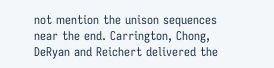not mention the unison sequences near the end. Carrington, Chong, DeRyan and Reichert delivered the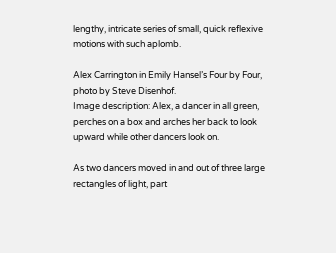lengthy, intricate series of small, quick reflexive motions with such aplomb.

Alex Carrington in Emily Hansel’s Four by Four, photo by Steve Disenhof.
Image description: Alex, a dancer in all green, perches on a box and arches her back to look upward while other dancers look on.

As two dancers moved in and out of three large rectangles of light, part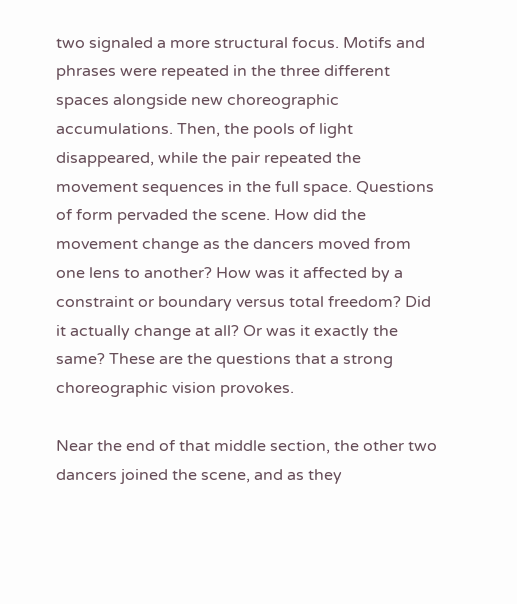two signaled a more structural focus. Motifs and phrases were repeated in the three different spaces alongside new choreographic accumulations. Then, the pools of light disappeared, while the pair repeated the movement sequences in the full space. Questions of form pervaded the scene. How did the movement change as the dancers moved from one lens to another? How was it affected by a constraint or boundary versus total freedom? Did it actually change at all? Or was it exactly the same? These are the questions that a strong choreographic vision provokes.

Near the end of that middle section, the other two dancers joined the scene, and as they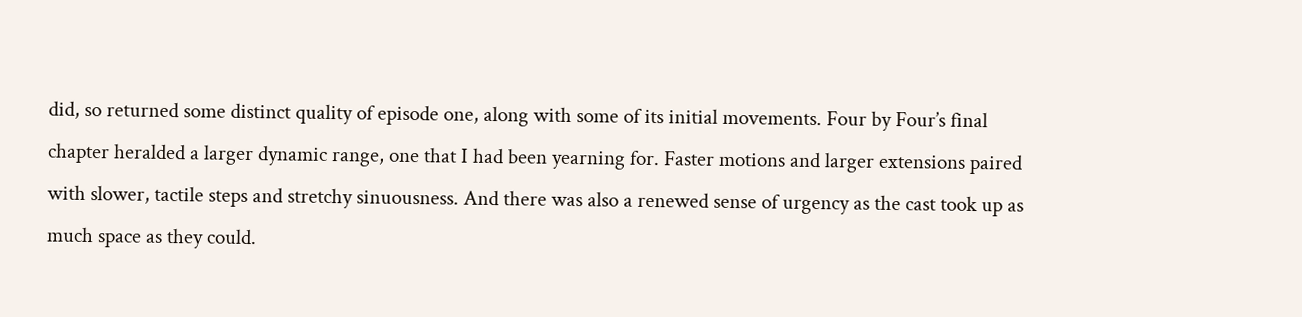did, so returned some distinct quality of episode one, along with some of its initial movements. Four by Four’s final chapter heralded a larger dynamic range, one that I had been yearning for. Faster motions and larger extensions paired with slower, tactile steps and stretchy sinuousness. And there was also a renewed sense of urgency as the cast took up as much space as they could.